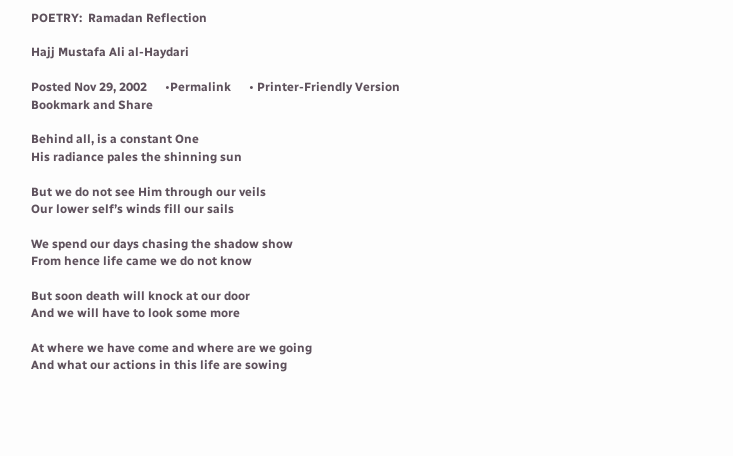POETRY:  Ramadan Reflection

Hajj Mustafa Ali al-Haydari

Posted Nov 29, 2002      •Permalink      • Printer-Friendly Version
Bookmark and Share

Behind all, is a constant One
His radiance pales the shinning sun

But we do not see Him through our veils
Our lower self’s winds fill our sails

We spend our days chasing the shadow show
From hence life came we do not know

But soon death will knock at our door
And we will have to look some more

At where we have come and where are we going
And what our actions in this life are sowing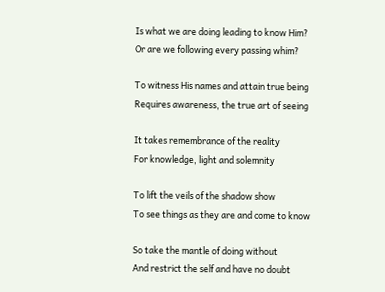Is what we are doing leading to know Him?
Or are we following every passing whim?

To witness His names and attain true being
Requires awareness, the true art of seeing

It takes remembrance of the reality
For knowledge, light and solemnity

To lift the veils of the shadow show
To see things as they are and come to know

So take the mantle of doing without
And restrict the self and have no doubt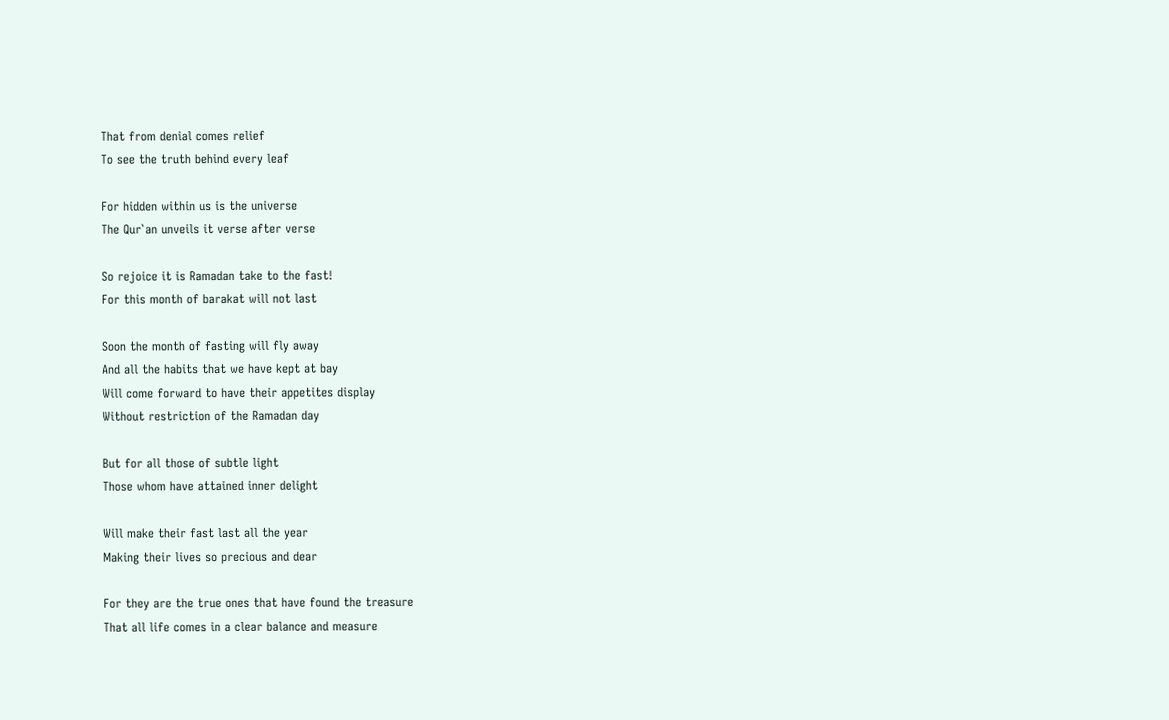That from denial comes relief
To see the truth behind every leaf

For hidden within us is the universe
The Qur`an unveils it verse after verse

So rejoice it is Ramadan take to the fast!
For this month of barakat will not last

Soon the month of fasting will fly away
And all the habits that we have kept at bay
Will come forward to have their appetites display
Without restriction of the Ramadan day

But for all those of subtle light
Those whom have attained inner delight

Will make their fast last all the year
Making their lives so precious and dear

For they are the true ones that have found the treasure
That all life comes in a clear balance and measure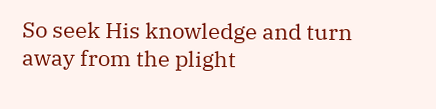So seek His knowledge and turn away from the plight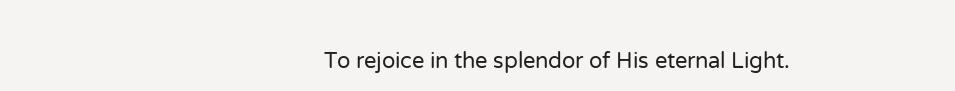To rejoice in the splendor of His eternal Light.